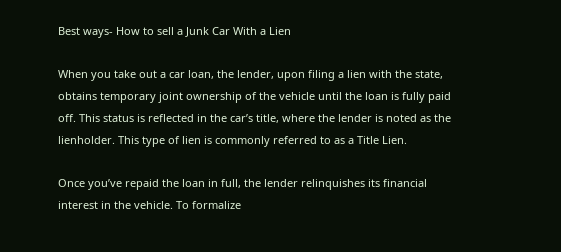Best ways- How to sell a Junk Car With a Lien

When you take out a car loan, the lender, upon filing a lien with the state, obtains temporary joint ownership of the vehicle until the loan is fully paid off. This status is reflected in the car’s title, where the lender is noted as the lienholder. This type of lien is commonly referred to as a Title Lien.

Once you’ve repaid the loan in full, the lender relinquishes its financial interest in the vehicle. To formalize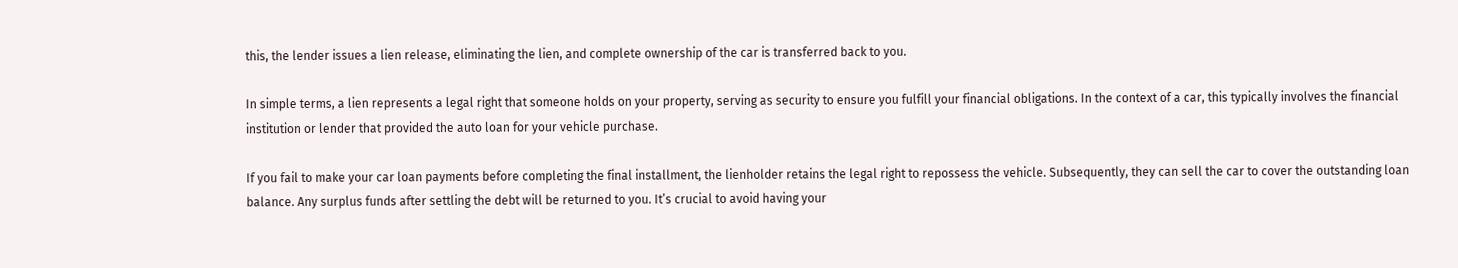this, the lender issues a lien release, eliminating the lien, and complete ownership of the car is transferred back to you.

In simple terms, a lien represents a legal right that someone holds on your property, serving as security to ensure you fulfill your financial obligations. In the context of a car, this typically involves the financial institution or lender that provided the auto loan for your vehicle purchase.

If you fail to make your car loan payments before completing the final installment, the lienholder retains the legal right to repossess the vehicle. Subsequently, they can sell the car to cover the outstanding loan balance. Any surplus funds after settling the debt will be returned to you. It’s crucial to avoid having your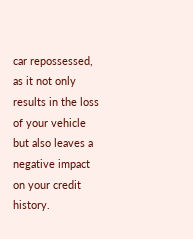car repossessed, as it not only results in the loss of your vehicle but also leaves a negative impact on your credit history.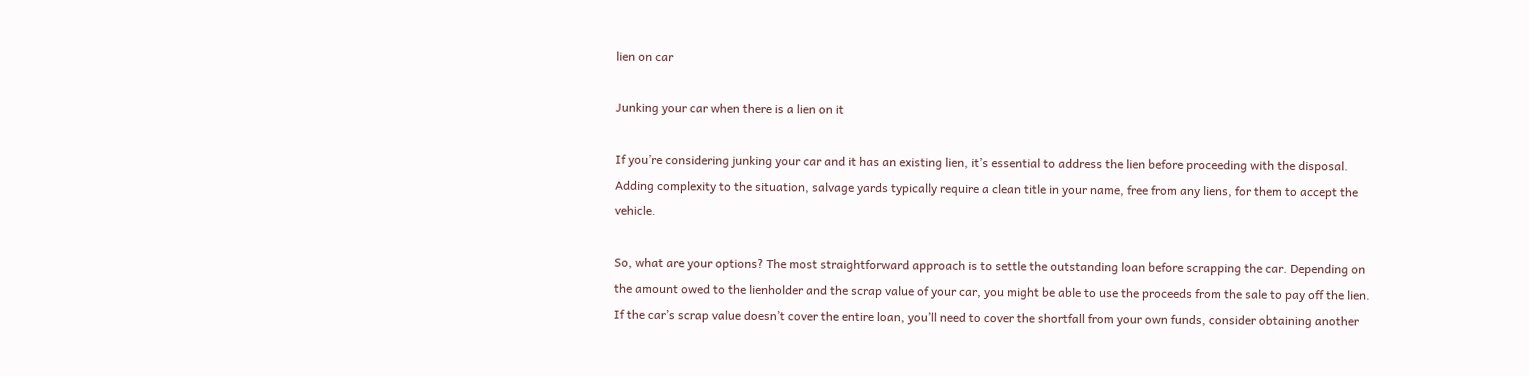lien on car

Junking your car when there is a lien on it

If you’re considering junking your car and it has an existing lien, it’s essential to address the lien before proceeding with the disposal. Adding complexity to the situation, salvage yards typically require a clean title in your name, free from any liens, for them to accept the vehicle.

So, what are your options? The most straightforward approach is to settle the outstanding loan before scrapping the car. Depending on the amount owed to the lienholder and the scrap value of your car, you might be able to use the proceeds from the sale to pay off the lien. If the car’s scrap value doesn’t cover the entire loan, you’ll need to cover the shortfall from your own funds, consider obtaining another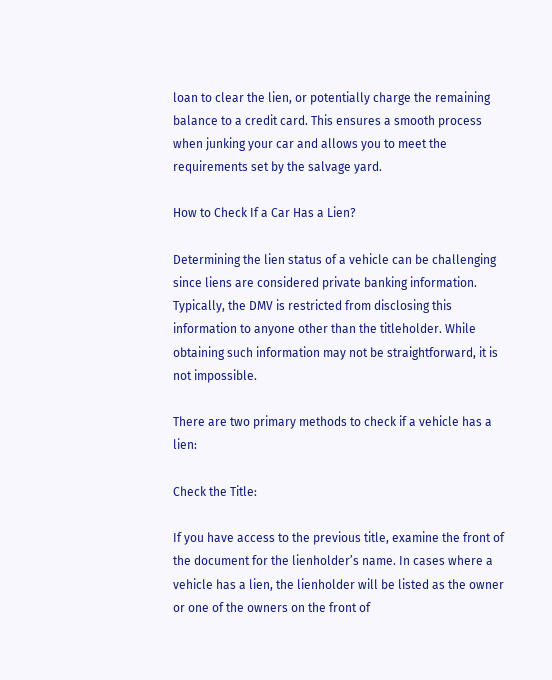loan to clear the lien, or potentially charge the remaining balance to a credit card. This ensures a smooth process when junking your car and allows you to meet the requirements set by the salvage yard.

How to Check If a Car Has a Lien?

Determining the lien status of a vehicle can be challenging since liens are considered private banking information. Typically, the DMV is restricted from disclosing this information to anyone other than the titleholder. While obtaining such information may not be straightforward, it is not impossible.

There are two primary methods to check if a vehicle has a lien:

Check the Title:

If you have access to the previous title, examine the front of the document for the lienholder’s name. In cases where a vehicle has a lien, the lienholder will be listed as the owner or one of the owners on the front of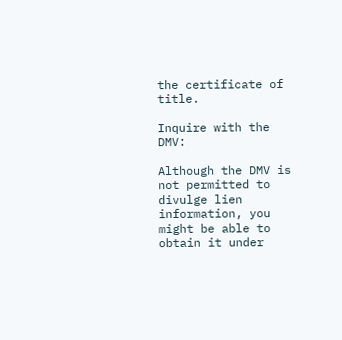the certificate of title.

Inquire with the DMV:

Although the DMV is not permitted to divulge lien information, you might be able to obtain it under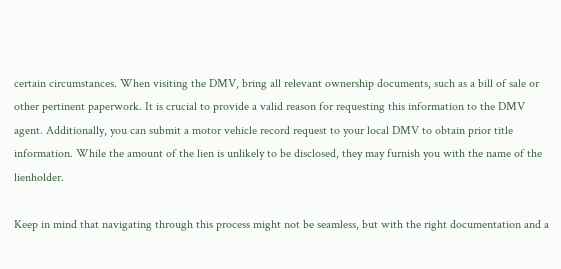certain circumstances. When visiting the DMV, bring all relevant ownership documents, such as a bill of sale or other pertinent paperwork. It is crucial to provide a valid reason for requesting this information to the DMV agent. Additionally, you can submit a motor vehicle record request to your local DMV to obtain prior title information. While the amount of the lien is unlikely to be disclosed, they may furnish you with the name of the lienholder.

Keep in mind that navigating through this process might not be seamless, but with the right documentation and a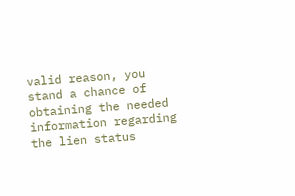valid reason, you stand a chance of obtaining the needed information regarding the lien status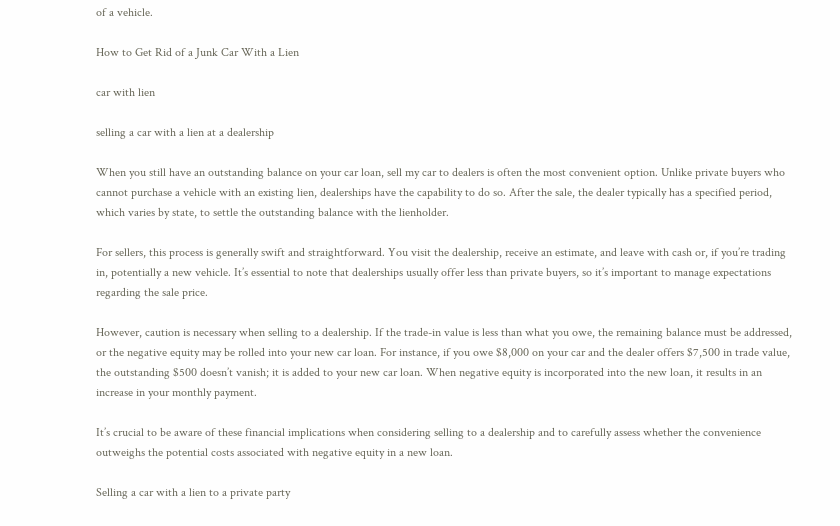of a vehicle.

How to Get Rid of a Junk Car With a Lien

car with lien

selling a car with a lien at a dealership

When you still have an outstanding balance on your car loan, sell my car to dealers is often the most convenient option. Unlike private buyers who cannot purchase a vehicle with an existing lien, dealerships have the capability to do so. After the sale, the dealer typically has a specified period, which varies by state, to settle the outstanding balance with the lienholder.

For sellers, this process is generally swift and straightforward. You visit the dealership, receive an estimate, and leave with cash or, if you’re trading in, potentially a new vehicle. It’s essential to note that dealerships usually offer less than private buyers, so it’s important to manage expectations regarding the sale price.

However, caution is necessary when selling to a dealership. If the trade-in value is less than what you owe, the remaining balance must be addressed, or the negative equity may be rolled into your new car loan. For instance, if you owe $8,000 on your car and the dealer offers $7,500 in trade value, the outstanding $500 doesn’t vanish; it is added to your new car loan. When negative equity is incorporated into the new loan, it results in an increase in your monthly payment.

It’s crucial to be aware of these financial implications when considering selling to a dealership and to carefully assess whether the convenience outweighs the potential costs associated with negative equity in a new loan.

Selling a car with a lien to a private party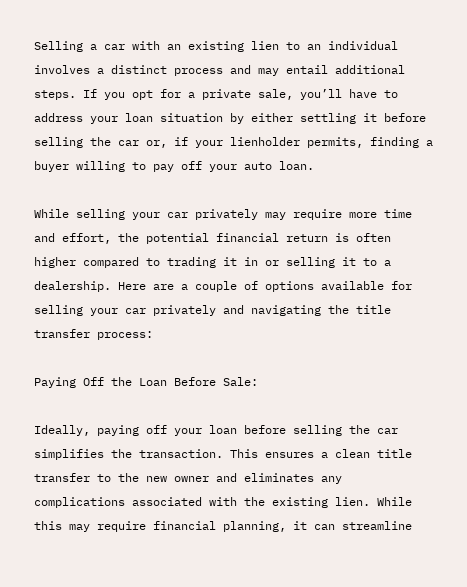Selling a car with an existing lien to an individual involves a distinct process and may entail additional steps. If you opt for a private sale, you’ll have to address your loan situation by either settling it before selling the car or, if your lienholder permits, finding a buyer willing to pay off your auto loan.

While selling your car privately may require more time and effort, the potential financial return is often higher compared to trading it in or selling it to a dealership. Here are a couple of options available for selling your car privately and navigating the title transfer process:

Paying Off the Loan Before Sale:

Ideally, paying off your loan before selling the car simplifies the transaction. This ensures a clean title transfer to the new owner and eliminates any complications associated with the existing lien. While this may require financial planning, it can streamline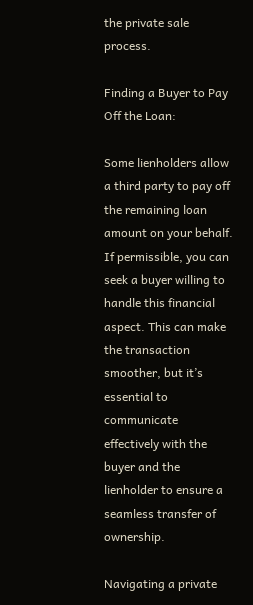the private sale process.

Finding a Buyer to Pay Off the Loan:

Some lienholders allow a third party to pay off the remaining loan amount on your behalf. If permissible, you can seek a buyer willing to handle this financial aspect. This can make the transaction smoother, but it’s essential to communicate effectively with the buyer and the lienholder to ensure a seamless transfer of ownership.

Navigating a private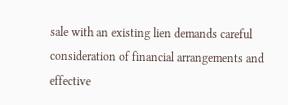sale with an existing lien demands careful consideration of financial arrangements and effective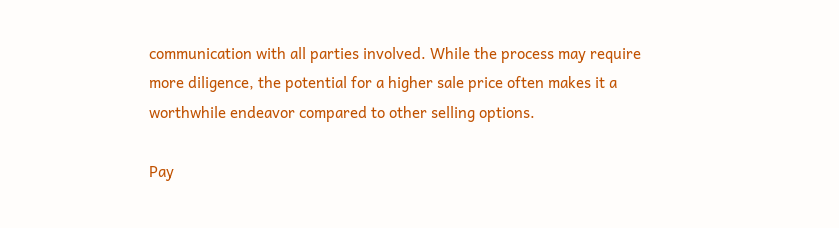communication with all parties involved. While the process may require more diligence, the potential for a higher sale price often makes it a worthwhile endeavor compared to other selling options.

Pay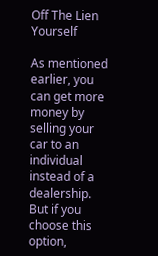Off The Lien Yourself

As mentioned earlier, you can get more money by selling your car to an individual instead of a dealership. But if you choose this option,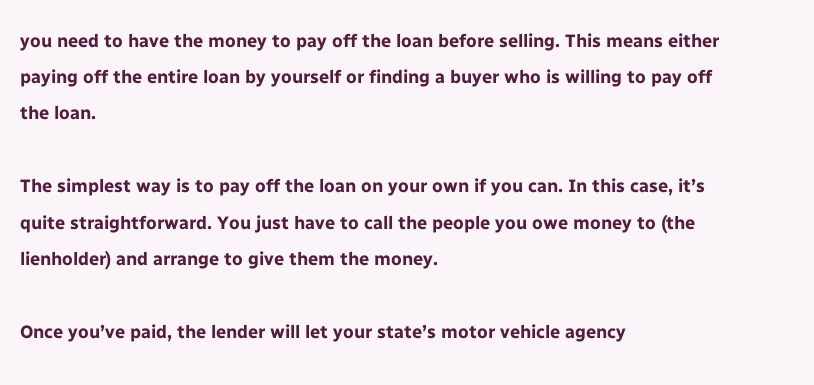you need to have the money to pay off the loan before selling. This means either paying off the entire loan by yourself or finding a buyer who is willing to pay off the loan.

The simplest way is to pay off the loan on your own if you can. In this case, it’s quite straightforward. You just have to call the people you owe money to (the lienholder) and arrange to give them the money.

Once you’ve paid, the lender will let your state’s motor vehicle agency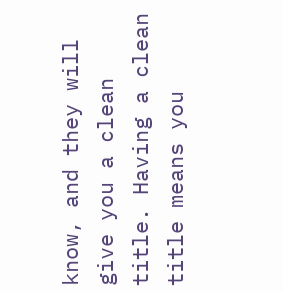know, and they will give you a clean title. Having a clean title means you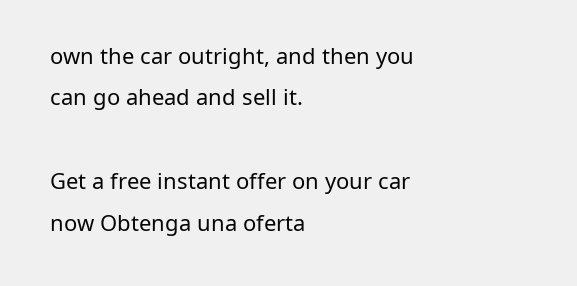own the car outright, and then you can go ahead and sell it.

Get a free instant offer on your car now Obtenga una oferta